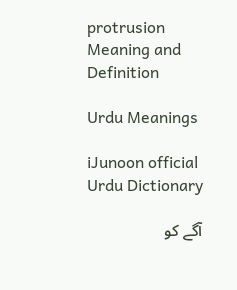protrusion Meaning and Definition

Urdu Meanings

iJunoon official Urdu Dictionary

آگے کو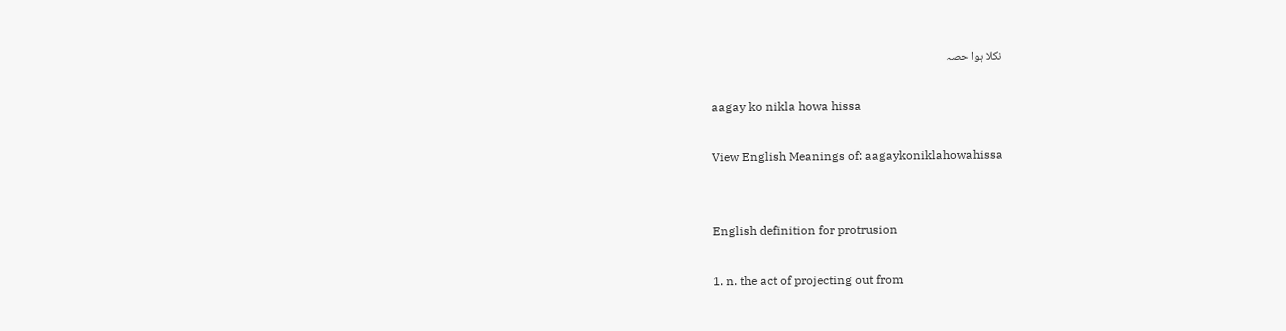نکلا ہوا حصہ

aagay ko nikla howa hissa

View English Meanings of: aagaykoniklahowahissa


English definition for protrusion

1. n. the act of projecting out from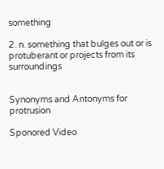something

2. n. something that bulges out or is protuberant or projects from its surroundings


Synonyms and Antonyms for protrusion

Sponored Video